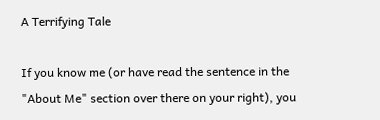A Terrifying Tale

If you know me (or have read the sentence in the "About Me" section over there on your right), you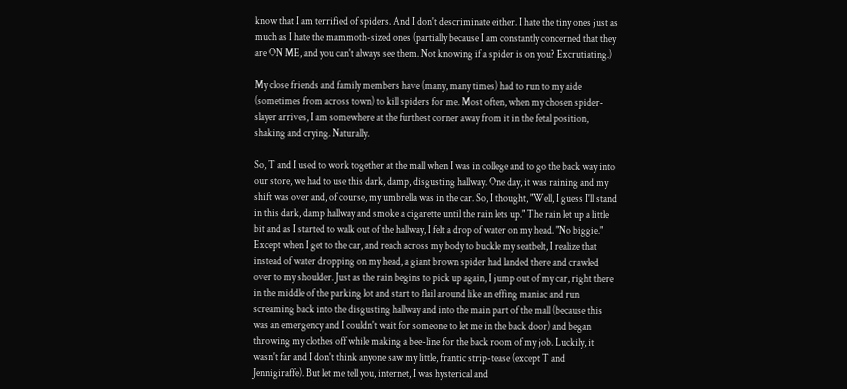know that I am terrified of spiders. And I don't descriminate either. I hate the tiny ones just as much as I hate the mammoth-sized ones (partially because I am constantly concerned that they are ON ME, and you can't always see them. Not knowing if a spider is on you? Excrutiating.)

My close friends and family members have (many, many times) had to run to my aide (sometimes from across town) to kill spiders for me. Most often, when my chosen spider-slayer arrives, I am somewhere at the furthest corner away from it in the fetal position, shaking and crying. Naturally.

So, T and I used to work together at the mall when I was in college and to go the back way into our store, we had to use this dark, damp, disgusting hallway. One day, it was raining and my shift was over and, of course, my umbrella was in the car. So, I thought, "Well, I guess I'll stand in this dark, damp hallway and smoke a cigarette until the rain lets up." The rain let up a little bit and as I started to walk out of the hallway, I felt a drop of water on my head. "No biggie." Except when I get to the car, and reach across my body to buckle my seatbelt, I realize that instead of water dropping on my head, a giant brown spider had landed there and crawled over to my shoulder. Just as the rain begins to pick up again, I jump out of my car, right there in the middle of the parking lot and start to flail around like an effing maniac and run screaming back into the disgusting hallway and into the main part of the mall (because this was an emergency and I couldn't wait for someone to let me in the back door) and began throwing my clothes off while making a bee-line for the back room of my job. Luckily, it wasn't far and I don't think anyone saw my little, frantic strip-tease (except T and Jennigiraffe). But let me tell you, internet, I was hysterical and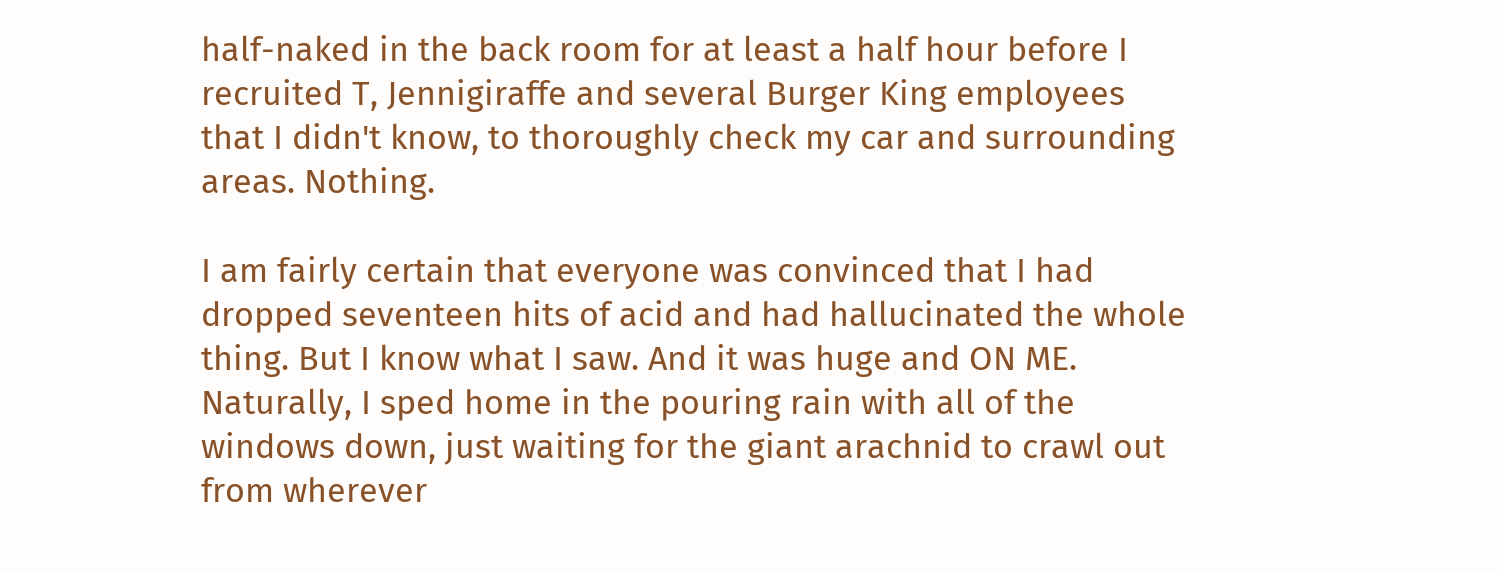half-naked in the back room for at least a half hour before I recruited T, Jennigiraffe and several Burger King employees that I didn't know, to thoroughly check my car and surrounding areas. Nothing.

I am fairly certain that everyone was convinced that I had dropped seventeen hits of acid and had hallucinated the whole thing. But I know what I saw. And it was huge and ON ME. Naturally, I sped home in the pouring rain with all of the windows down, just waiting for the giant arachnid to crawl out from wherever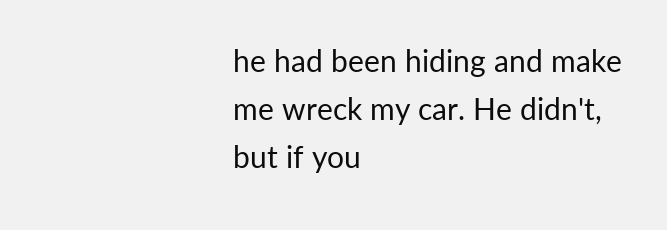he had been hiding and make me wreck my car. He didn't, but if you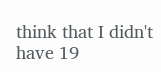think that I didn't have 19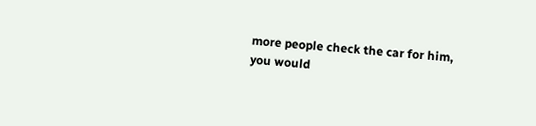more people check the car for him, you would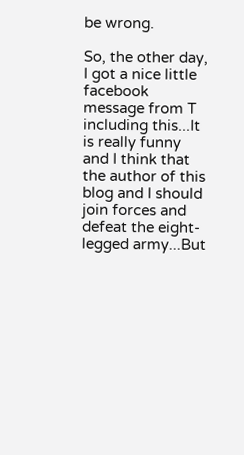be wrong.

So, the other day, I got a nice little facebook message from T including this...It is really funny and I think that the author of this blog and I should join forces and defeat the eight-legged army...But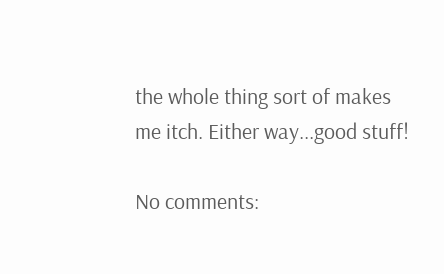the whole thing sort of makes me itch. Either way...good stuff!

No comments: